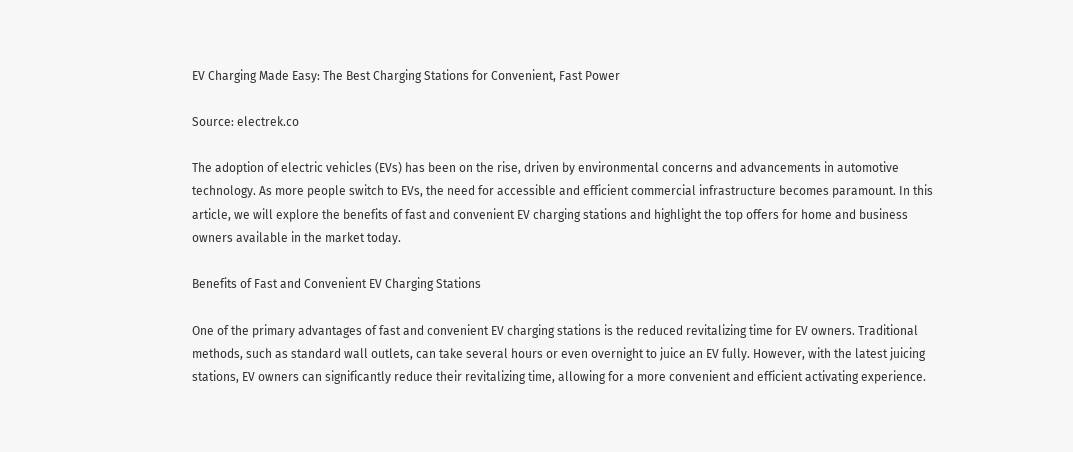EV Charging Made Easy: The Best Charging Stations for Convenient, Fast Power

Source: electrek.co

The adoption of electric vehicles (EVs) has been on the rise, driven by environmental concerns and advancements in automotive technology. As more people switch to EVs, the need for accessible and efficient commercial infrastructure becomes paramount. In this article, we will explore the benefits of fast and convenient EV charging stations and highlight the top offers for home and business owners available in the market today.

Benefits of Fast and Convenient EV Charging Stations

One of the primary advantages of fast and convenient EV charging stations is the reduced revitalizing time for EV owners. Traditional methods, such as standard wall outlets, can take several hours or even overnight to juice an EV fully. However, with the latest juicing stations, EV owners can significantly reduce their revitalizing time, allowing for a more convenient and efficient activating experience.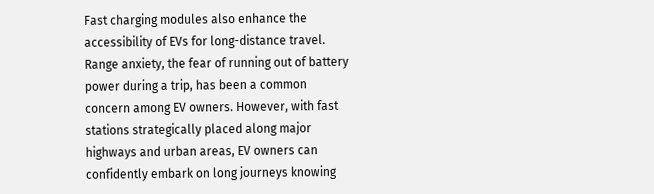Fast charging modules also enhance the accessibility of EVs for long-distance travel. Range anxiety, the fear of running out of battery power during a trip, has been a common concern among EV owners. However, with fast stations strategically placed along major highways and urban areas, EV owners can confidently embark on long journeys knowing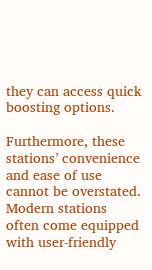they can access quick boosting options.

Furthermore, these stations’ convenience and ease of use cannot be overstated. Modern stations often come equipped with user-friendly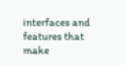interfaces and features that make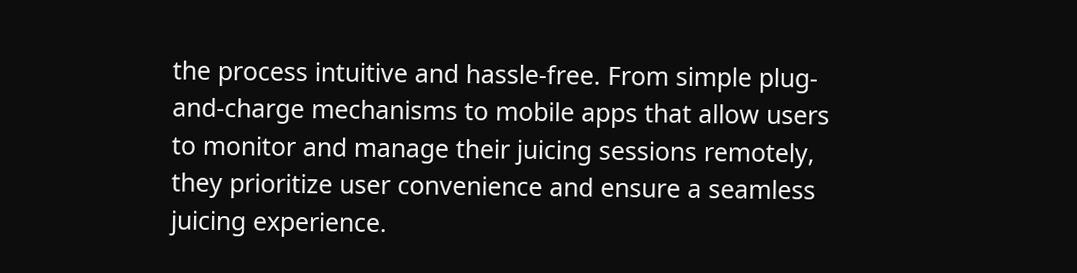the process intuitive and hassle-free. From simple plug-and-charge mechanisms to mobile apps that allow users to monitor and manage their juicing sessions remotely, they prioritize user convenience and ensure a seamless juicing experience.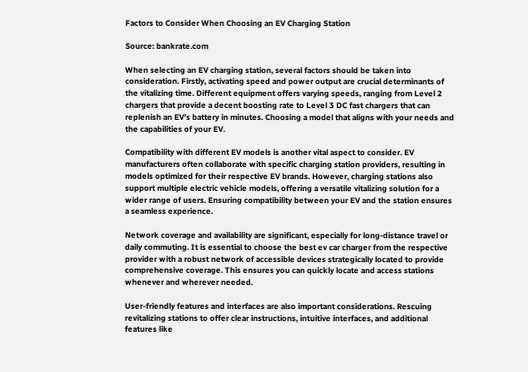Factors to Consider When Choosing an EV Charging Station

Source: bankrate.com

When selecting an EV charging station, several factors should be taken into consideration. Firstly, activating speed and power output are crucial determinants of the vitalizing time. Different equipment offers varying speeds, ranging from Level 2 chargers that provide a decent boosting rate to Level 3 DC fast chargers that can replenish an EV’s battery in minutes. Choosing a model that aligns with your needs and the capabilities of your EV.

Compatibility with different EV models is another vital aspect to consider. EV manufacturers often collaborate with specific charging station providers, resulting in models optimized for their respective EV brands. However, charging stations also support multiple electric vehicle models, offering a versatile vitalizing solution for a wider range of users. Ensuring compatibility between your EV and the station ensures a seamless experience.

Network coverage and availability are significant, especially for long-distance travel or daily commuting. It is essential to choose the best ev car charger from the respective provider with a robust network of accessible devices strategically located to provide comprehensive coverage. This ensures you can quickly locate and access stations whenever and wherever needed.

User-friendly features and interfaces are also important considerations. Rescuing revitalizing stations to offer clear instructions, intuitive interfaces, and additional features like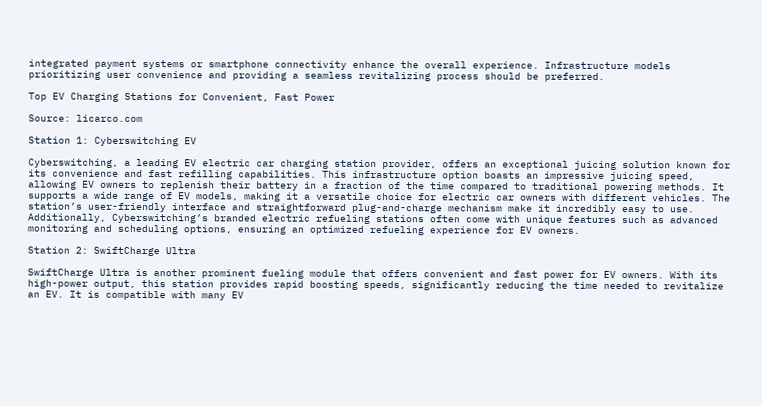integrated payment systems or smartphone connectivity enhance the overall experience. Infrastructure models prioritizing user convenience and providing a seamless revitalizing process should be preferred.

Top EV Charging Stations for Convenient, Fast Power

Source: licarco.com

Station 1: Cyberswitching EV

Cyberswitching, a leading EV electric car charging station provider, offers an exceptional juicing solution known for its convenience and fast refilling capabilities. This infrastructure option boasts an impressive juicing speed, allowing EV owners to replenish their battery in a fraction of the time compared to traditional powering methods. It supports a wide range of EV models, making it a versatile choice for electric car owners with different vehicles. The station’s user-friendly interface and straightforward plug-and-charge mechanism make it incredibly easy to use. Additionally, Cyberswitching’s branded electric refueling stations often come with unique features such as advanced monitoring and scheduling options, ensuring an optimized refueling experience for EV owners.

Station 2: SwiftCharge Ultra

SwiftCharge Ultra is another prominent fueling module that offers convenient and fast power for EV owners. With its high-power output, this station provides rapid boosting speeds, significantly reducing the time needed to revitalize an EV. It is compatible with many EV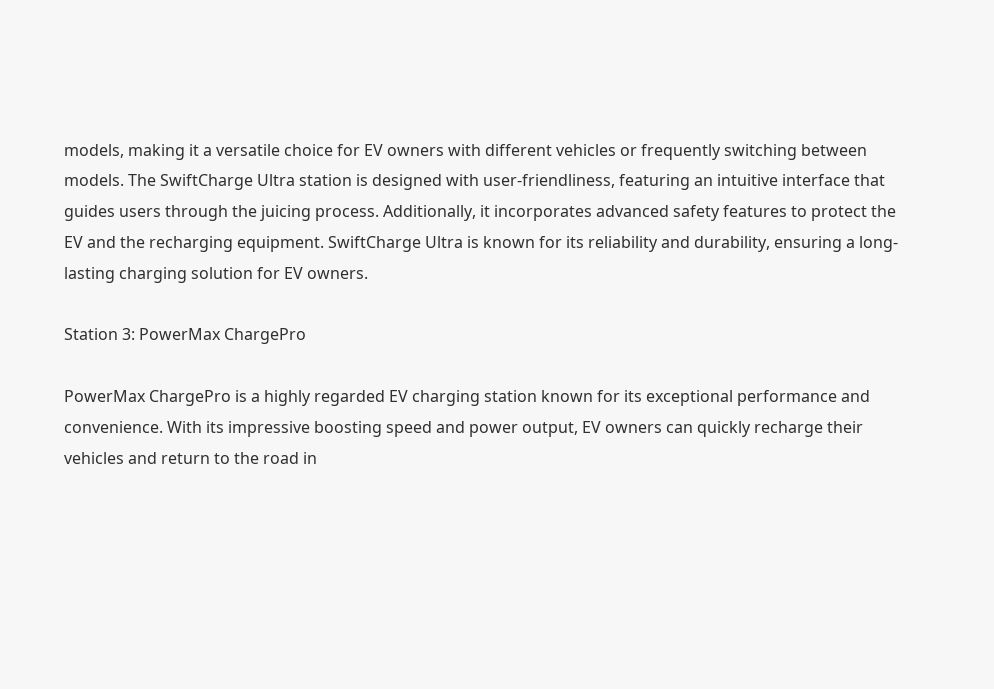models, making it a versatile choice for EV owners with different vehicles or frequently switching between models. The SwiftCharge Ultra station is designed with user-friendliness, featuring an intuitive interface that guides users through the juicing process. Additionally, it incorporates advanced safety features to protect the EV and the recharging equipment. SwiftCharge Ultra is known for its reliability and durability, ensuring a long-lasting charging solution for EV owners.

Station 3: PowerMax ChargePro

PowerMax ChargePro is a highly regarded EV charging station known for its exceptional performance and convenience. With its impressive boosting speed and power output, EV owners can quickly recharge their vehicles and return to the road in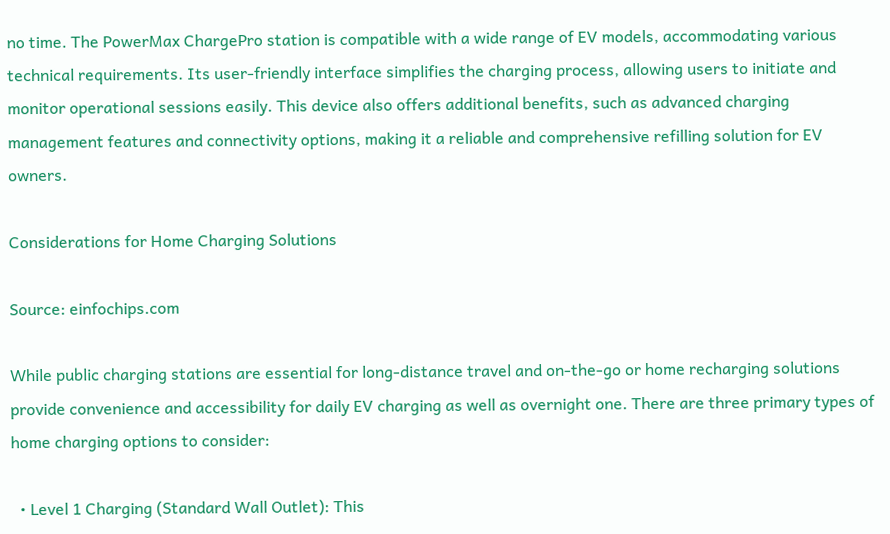no time. The PowerMax ChargePro station is compatible with a wide range of EV models, accommodating various technical requirements. Its user-friendly interface simplifies the charging process, allowing users to initiate and monitor operational sessions easily. This device also offers additional benefits, such as advanced charging management features and connectivity options, making it a reliable and comprehensive refilling solution for EV owners.

Considerations for Home Charging Solutions

Source: einfochips.com

While public charging stations are essential for long-distance travel and on-the-go or home recharging solutions provide convenience and accessibility for daily EV charging as well as overnight one. There are three primary types of home charging options to consider:

  • Level 1 Charging (Standard Wall Outlet): This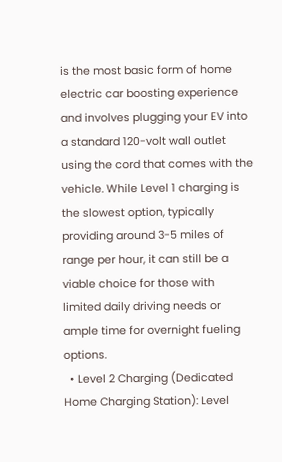is the most basic form of home electric car boosting experience and involves plugging your EV into a standard 120-volt wall outlet using the cord that comes with the vehicle. While Level 1 charging is the slowest option, typically providing around 3-5 miles of range per hour, it can still be a viable choice for those with limited daily driving needs or ample time for overnight fueling options.
  • Level 2 Charging (Dedicated Home Charging Station): Level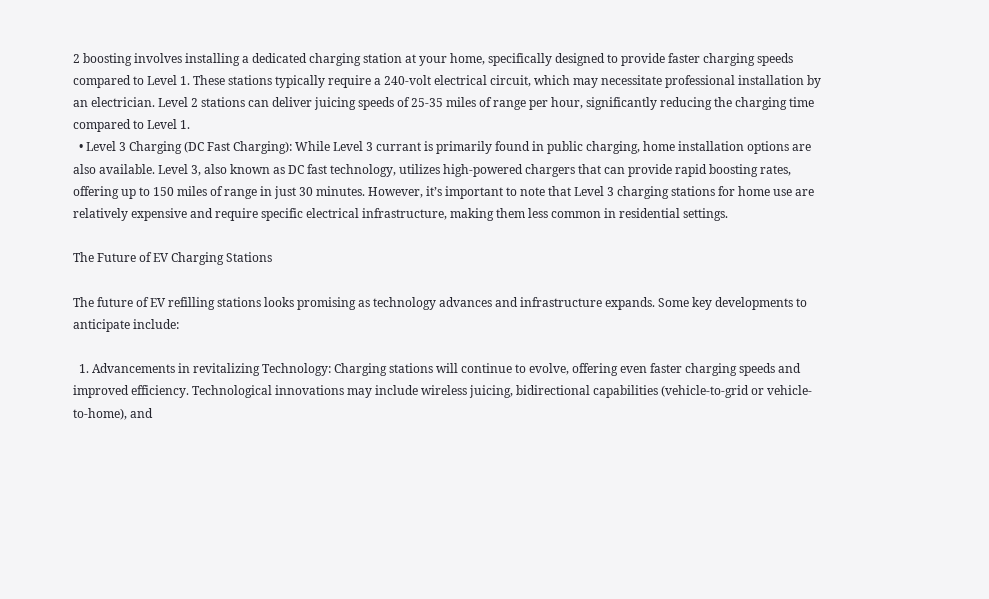2 boosting involves installing a dedicated charging station at your home, specifically designed to provide faster charging speeds compared to Level 1. These stations typically require a 240-volt electrical circuit, which may necessitate professional installation by an electrician. Level 2 stations can deliver juicing speeds of 25-35 miles of range per hour, significantly reducing the charging time compared to Level 1.
  • Level 3 Charging (DC Fast Charging): While Level 3 currant is primarily found in public charging, home installation options are also available. Level 3, also known as DC fast technology, utilizes high-powered chargers that can provide rapid boosting rates, offering up to 150 miles of range in just 30 minutes. However, it’s important to note that Level 3 charging stations for home use are relatively expensive and require specific electrical infrastructure, making them less common in residential settings.

The Future of EV Charging Stations

The future of EV refilling stations looks promising as technology advances and infrastructure expands. Some key developments to anticipate include:

  1. Advancements in revitalizing Technology: Charging stations will continue to evolve, offering even faster charging speeds and improved efficiency. Technological innovations may include wireless juicing, bidirectional capabilities (vehicle-to-grid or vehicle-to-home), and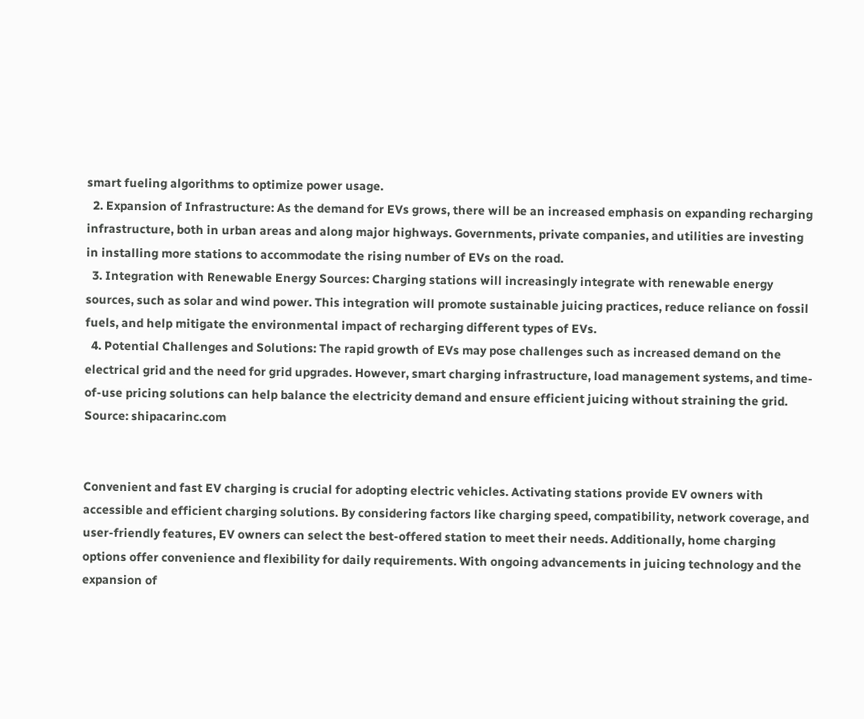smart fueling algorithms to optimize power usage.
  2. Expansion of Infrastructure: As the demand for EVs grows, there will be an increased emphasis on expanding recharging infrastructure, both in urban areas and along major highways. Governments, private companies, and utilities are investing in installing more stations to accommodate the rising number of EVs on the road.
  3. Integration with Renewable Energy Sources: Charging stations will increasingly integrate with renewable energy sources, such as solar and wind power. This integration will promote sustainable juicing practices, reduce reliance on fossil fuels, and help mitigate the environmental impact of recharging different types of EVs.
  4. Potential Challenges and Solutions: The rapid growth of EVs may pose challenges such as increased demand on the electrical grid and the need for grid upgrades. However, smart charging infrastructure, load management systems, and time-of-use pricing solutions can help balance the electricity demand and ensure efficient juicing without straining the grid.
Source: shipacarinc.com


Convenient and fast EV charging is crucial for adopting electric vehicles. Activating stations provide EV owners with accessible and efficient charging solutions. By considering factors like charging speed, compatibility, network coverage, and user-friendly features, EV owners can select the best-offered station to meet their needs. Additionally, home charging options offer convenience and flexibility for daily requirements. With ongoing advancements in juicing technology and the expansion of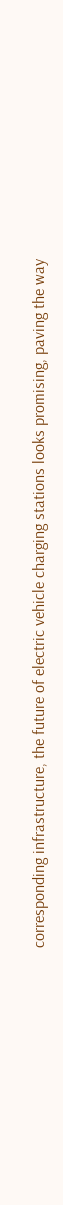corresponding infrastructure, the future of electric vehicle charging stations looks promising, paving the way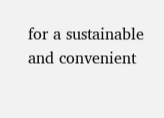for a sustainable and convenient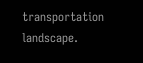transportation landscape.